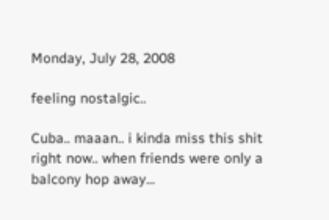Monday, July 28, 2008

feeling nostalgic..

Cuba.. maaan.. i kinda miss this shit right now.. when friends were only a balcony hop away...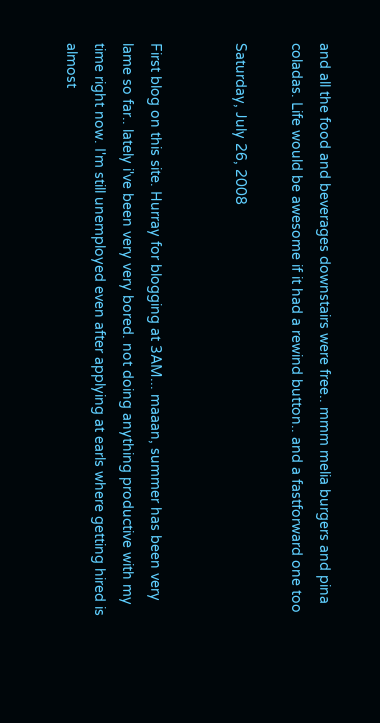and all the food and beverages downstairs were free.. mmm melia burgers and pina coladas. Life would be awesome if it had a rewind button.. and a fastforward one too

Saturday, July 26, 2008


First blog on this site. Hurray for blogging at 3AM... maaan, summer has been very lame so far.. lately i've been very very bored. not doing anything productive with my time right now. I'm still unemployed even after applying at earls where getting hired is almost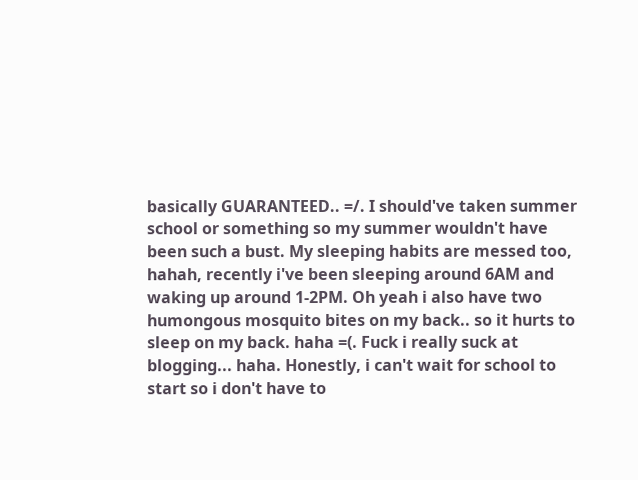basically GUARANTEED.. =/. I should've taken summer school or something so my summer wouldn't have been such a bust. My sleeping habits are messed too, hahah, recently i've been sleeping around 6AM and waking up around 1-2PM. Oh yeah i also have two humongous mosquito bites on my back.. so it hurts to sleep on my back. haha =(. Fuck i really suck at blogging... haha. Honestly, i can't wait for school to start so i don't have to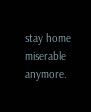stay home miserable anymore.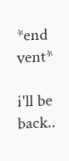*end vent*

i'll be back..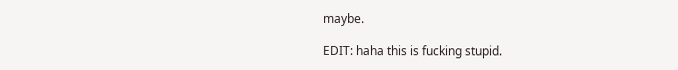maybe.

EDIT: haha this is fucking stupid.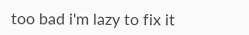too bad i'm lazy to fix it